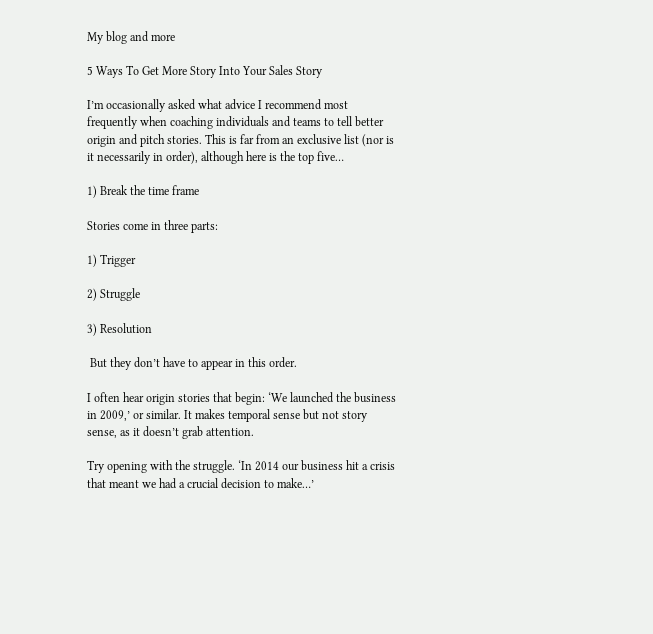My blog and more

5 Ways To Get More Story Into Your Sales Story

I’m occasionally asked what advice I recommend most frequently when coaching individuals and teams to tell better origin and pitch stories. This is far from an exclusive list (nor is it necessarily in order), although here is the top five…

1) Break the time frame

Stories come in three parts:

1) Trigger

2) Struggle

3) Resolution

 But they don’t have to appear in this order.

I often hear origin stories that begin: ‘We launched the business in 2009,’ or similar. It makes temporal sense but not story sense, as it doesn’t grab attention.

Try opening with the struggle. ‘In 2014 our business hit a crisis that meant we had a crucial decision to make…’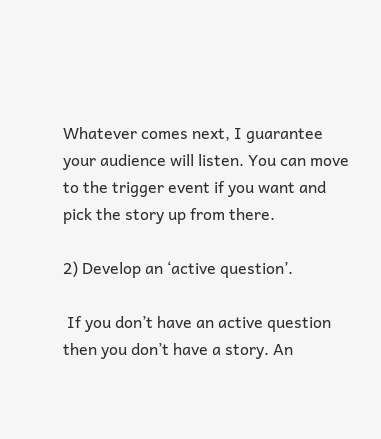Whatever comes next, I guarantee your audience will listen. You can move to the trigger event if you want and pick the story up from there.

2) Develop an ‘active question’.

 If you don’t have an active question then you don’t have a story. An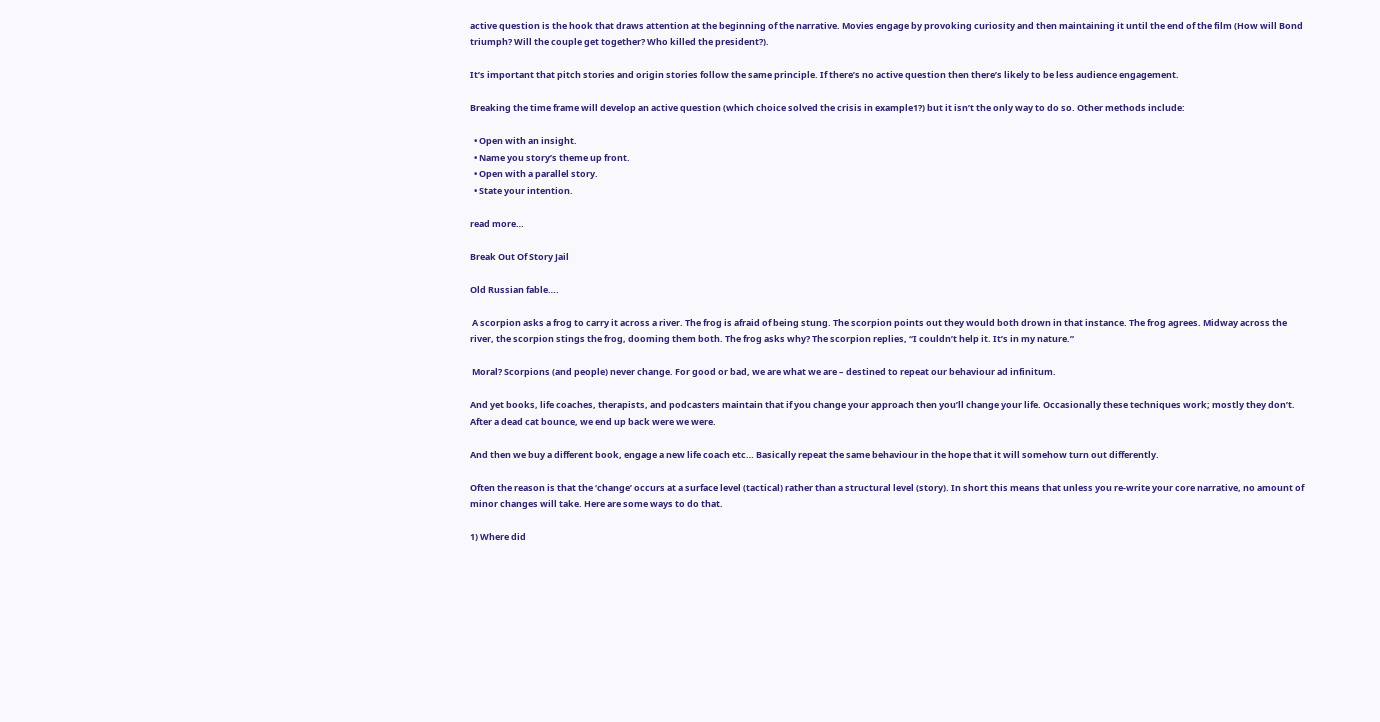active question is the hook that draws attention at the beginning of the narrative. Movies engage by provoking curiosity and then maintaining it until the end of the film (How will Bond triumph? Will the couple get together? Who killed the president?).

It’s important that pitch stories and origin stories follow the same principle. If there’s no active question then there’s likely to be less audience engagement.

Breaking the time frame will develop an active question (which choice solved the crisis in example1?) but it isn’t the only way to do so. Other methods include:

  • Open with an insight.
  • Name you story’s theme up front.
  • Open with a parallel story.
  • State your intention.

read more…

Break Out Of Story Jail

Old Russian fable….

 A scorpion asks a frog to carry it across a river. The frog is afraid of being stung. The scorpion points out they would both drown in that instance. The frog agrees. Midway across the river, the scorpion stings the frog, dooming them both. The frog asks why? The scorpion replies, “I couldn’t help it. It’s in my nature.”

 Moral? Scorpions (and people) never change. For good or bad, we are what we are – destined to repeat our behaviour ad infinitum.

And yet books, life coaches, therapists, and podcasters maintain that if you change your approach then you’ll change your life. Occasionally these techniques work; mostly they don’t. After a dead cat bounce, we end up back were we were.

And then we buy a different book, engage a new life coach etc… Basically repeat the same behaviour in the hope that it will somehow turn out differently.

Often the reason is that the ‘change’ occurs at a surface level (tactical) rather than a structural level (story). In short this means that unless you re-write your core narrative, no amount of minor changes will take. Here are some ways to do that.

1) Where did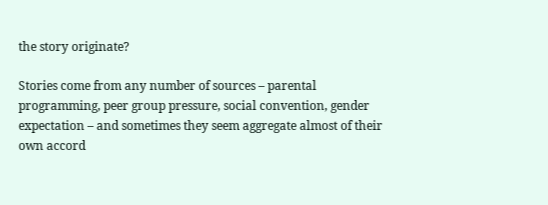the story originate?

Stories come from any number of sources – parental programming, peer group pressure, social convention, gender expectation – and sometimes they seem aggregate almost of their own accord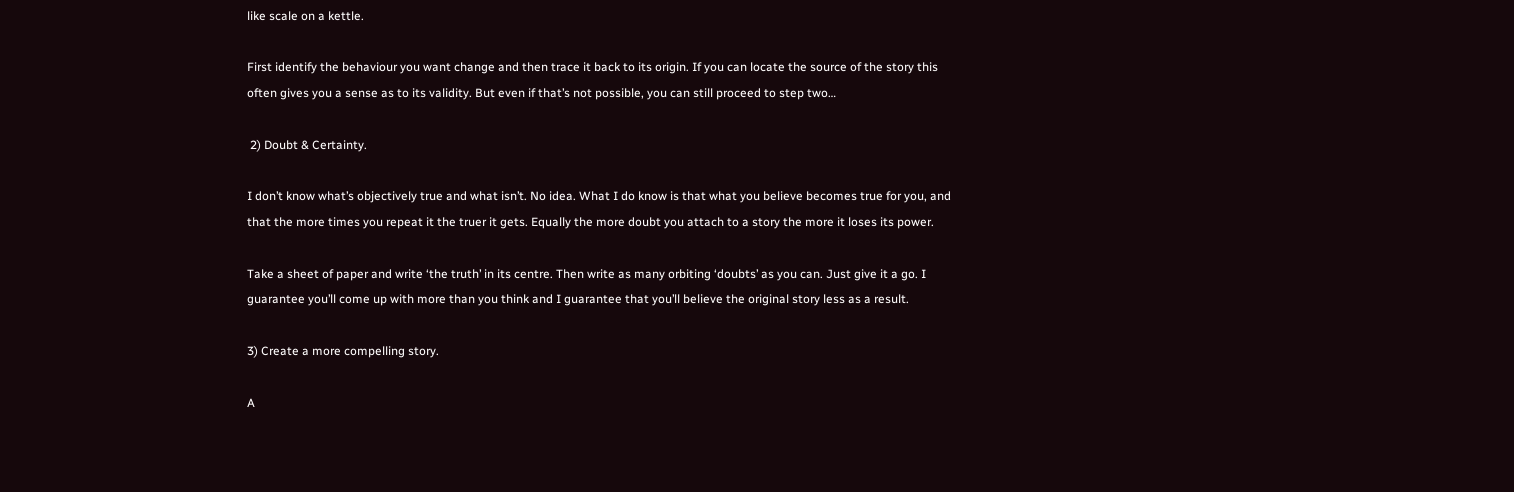like scale on a kettle.

First identify the behaviour you want change and then trace it back to its origin. If you can locate the source of the story this often gives you a sense as to its validity. But even if that’s not possible, you can still proceed to step two…

 2) Doubt & Certainty.

I don’t know what’s objectively true and what isn’t. No idea. What I do know is that what you believe becomes true for you, and that the more times you repeat it the truer it gets. Equally the more doubt you attach to a story the more it loses its power.

Take a sheet of paper and write ‘the truth’ in its centre. Then write as many orbiting ‘doubts’ as you can. Just give it a go. I guarantee you’ll come up with more than you think and I guarantee that you’ll believe the original story less as a result.

3) Create a more compelling story.

A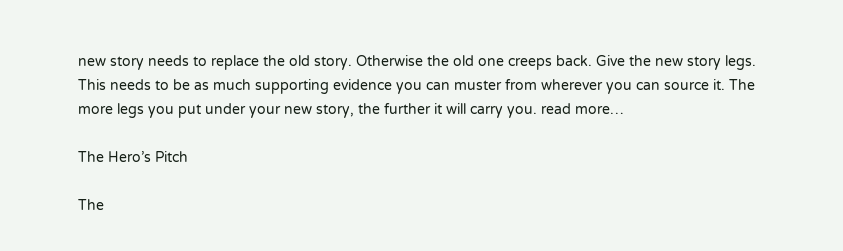new story needs to replace the old story. Otherwise the old one creeps back. Give the new story legs. This needs to be as much supporting evidence you can muster from wherever you can source it. The more legs you put under your new story, the further it will carry you. read more…

The Hero’s Pitch

The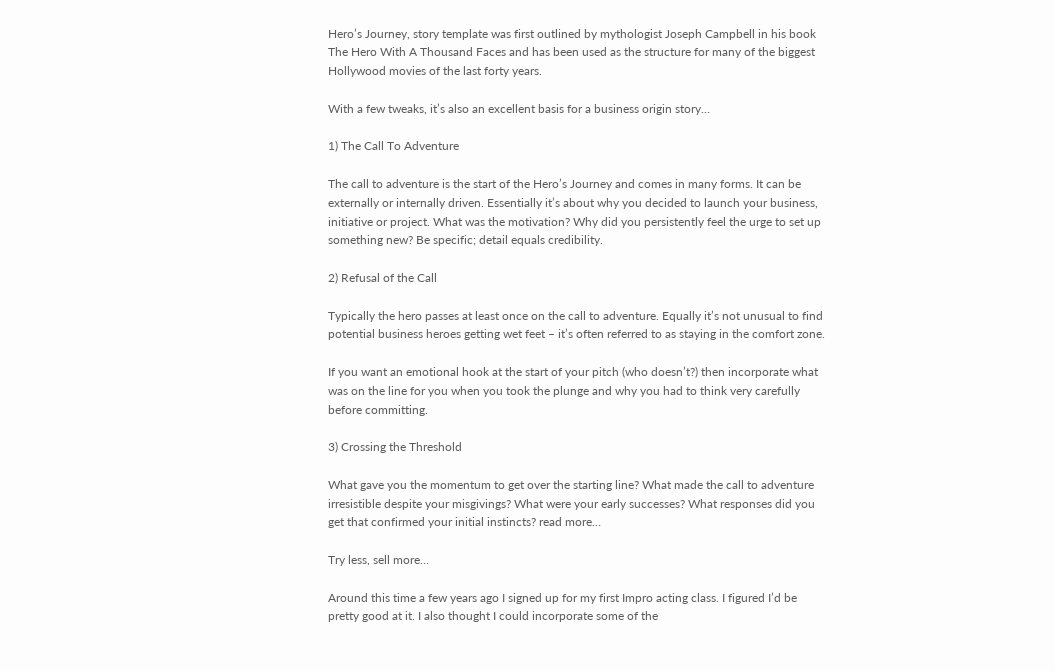Hero’s Journey, story template was first outlined by mythologist Joseph Campbell in his book The Hero With A Thousand Faces and has been used as the structure for many of the biggest Hollywood movies of the last forty years.

With a few tweaks, it’s also an excellent basis for a business origin story…

1) The Call To Adventure

The call to adventure is the start of the Hero’s Journey and comes in many forms. It can be externally or internally driven. Essentially it’s about why you decided to launch your business, initiative or project. What was the motivation? Why did you persistently feel the urge to set up something new? Be specific; detail equals credibility.

2) Refusal of the Call

Typically the hero passes at least once on the call to adventure. Equally it’s not unusual to find potential business heroes getting wet feet – it’s often referred to as staying in the comfort zone.

If you want an emotional hook at the start of your pitch (who doesn’t?) then incorporate what was on the line for you when you took the plunge and why you had to think very carefully before committing.

3) Crossing the Threshold

What gave you the momentum to get over the starting line? What made the call to adventure irresistible despite your misgivings? What were your early successes? What responses did you get that confirmed your initial instincts? read more…

Try less, sell more…

Around this time a few years ago I signed up for my first Impro acting class. I figured I’d be pretty good at it. I also thought I could incorporate some of the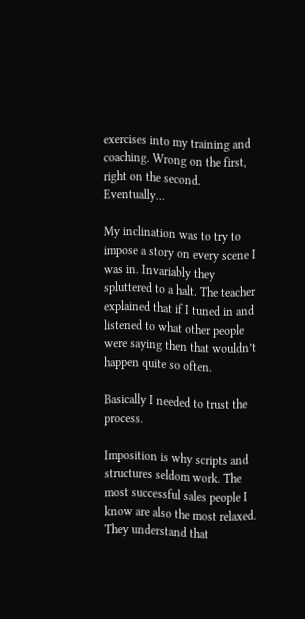exercises into my training and coaching. Wrong on the first, right on the second. Eventually…

My inclination was to try to impose a story on every scene I was in. Invariably they spluttered to a halt. The teacher explained that if I tuned in and listened to what other people were saying then that wouldn’t happen quite so often.

Basically I needed to trust the process.

Imposition is why scripts and structures seldom work. The most successful sales people I know are also the most relaxed. They understand that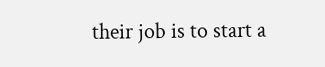their job is to start a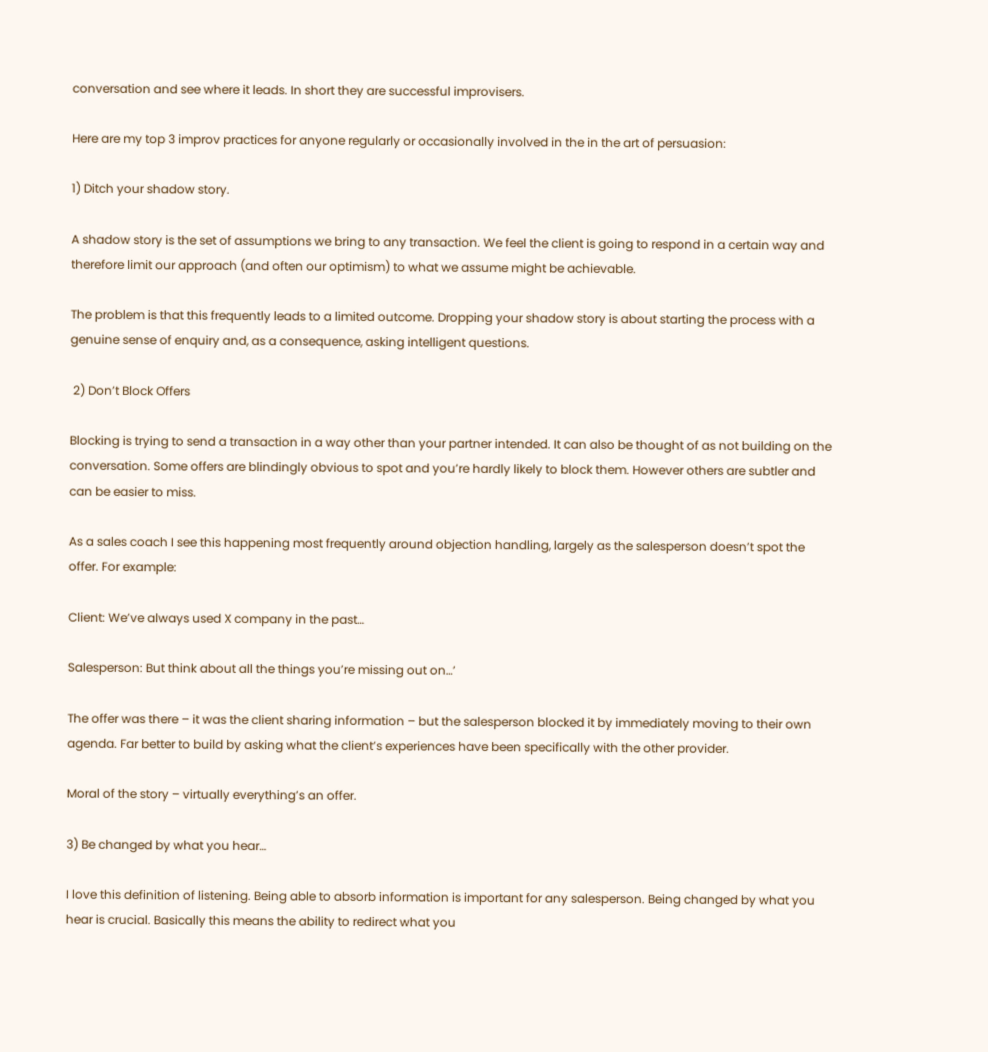conversation and see where it leads. In short they are successful improvisers.

Here are my top 3 improv practices for anyone regularly or occasionally involved in the in the art of persuasion:

1) Ditch your shadow story.

A shadow story is the set of assumptions we bring to any transaction. We feel the client is going to respond in a certain way and therefore limit our approach (and often our optimism) to what we assume might be achievable.

The problem is that this frequently leads to a limited outcome. Dropping your shadow story is about starting the process with a genuine sense of enquiry and, as a consequence, asking intelligent questions.

 2) Don’t Block Offers

Blocking is trying to send a transaction in a way other than your partner intended. It can also be thought of as not building on the conversation. Some offers are blindingly obvious to spot and you’re hardly likely to block them. However others are subtler and can be easier to miss.

As a sales coach I see this happening most frequently around objection handling, largely as the salesperson doesn’t spot the offer. For example:

Client: We’ve always used X company in the past…

Salesperson: But think about all the things you’re missing out on…’

The offer was there – it was the client sharing information – but the salesperson blocked it by immediately moving to their own agenda. Far better to build by asking what the client’s experiences have been specifically with the other provider.

Moral of the story – virtually everything’s an offer.

3) Be changed by what you hear…

I love this definition of listening. Being able to absorb information is important for any salesperson. Being changed by what you hear is crucial. Basically this means the ability to redirect what you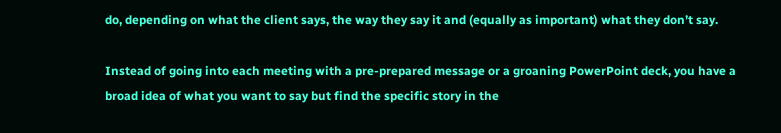do, depending on what the client says, the way they say it and (equally as important) what they don’t say.

Instead of going into each meeting with a pre-prepared message or a groaning PowerPoint deck, you have a broad idea of what you want to say but find the specific story in the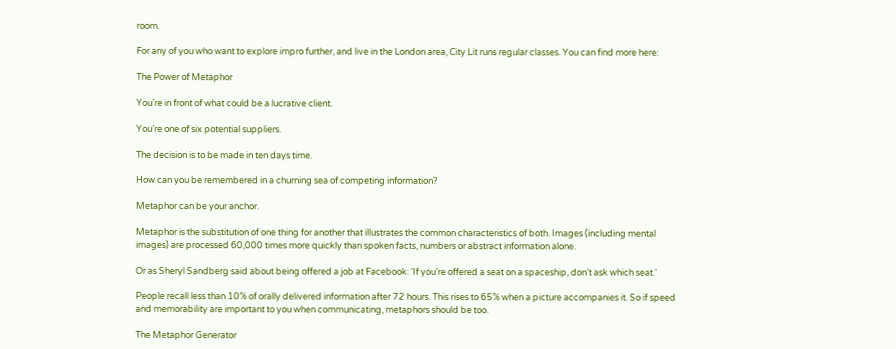room.

For any of you who want to explore impro further, and live in the London area, City Lit runs regular classes. You can find more here:

The Power of Metaphor

You’re in front of what could be a lucrative client.

You’re one of six potential suppliers.

The decision is to be made in ten days time.

How can you be remembered in a churning sea of competing information?

Metaphor can be your anchor.

Metaphor is the substitution of one thing for another that illustrates the common characteristics of both. Images (including mental images) are processed 60,000 times more quickly than spoken facts, numbers or abstract information alone.

Or as Sheryl Sandberg said about being offered a job at Facebook: ‘If you’re offered a seat on a spaceship, don’t ask which seat.’

People recall less than 10% of orally delivered information after 72 hours. This rises to 65% when a picture accompanies it. So if speed and memorability are important to you when communicating, metaphors should be too.

The Metaphor Generator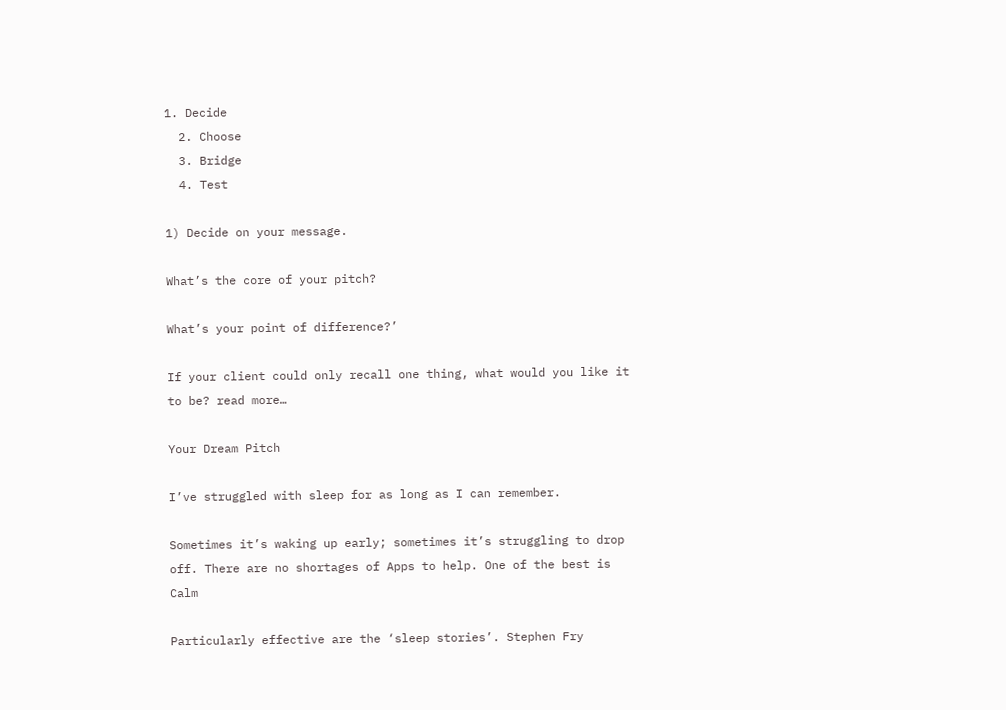1. Decide
  2. Choose
  3. Bridge
  4. Test

1) Decide on your message.

What’s the core of your pitch?

What’s your point of difference?’

If your client could only recall one thing, what would you like it to be? read more…

Your Dream Pitch

I’ve struggled with sleep for as long as I can remember.

Sometimes it’s waking up early; sometimes it’s struggling to drop off. There are no shortages of Apps to help. One of the best is Calm

Particularly effective are the ‘sleep stories’. Stephen Fry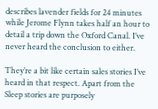describes lavender fields for 24 minutes while Jerome Flynn takes half an hour to detail a trip down the Oxford Canal. I’ve never heard the conclusion to either.

They’re a bit like certain sales stories I’ve heard in that respect. Apart from the Sleep stories are purposely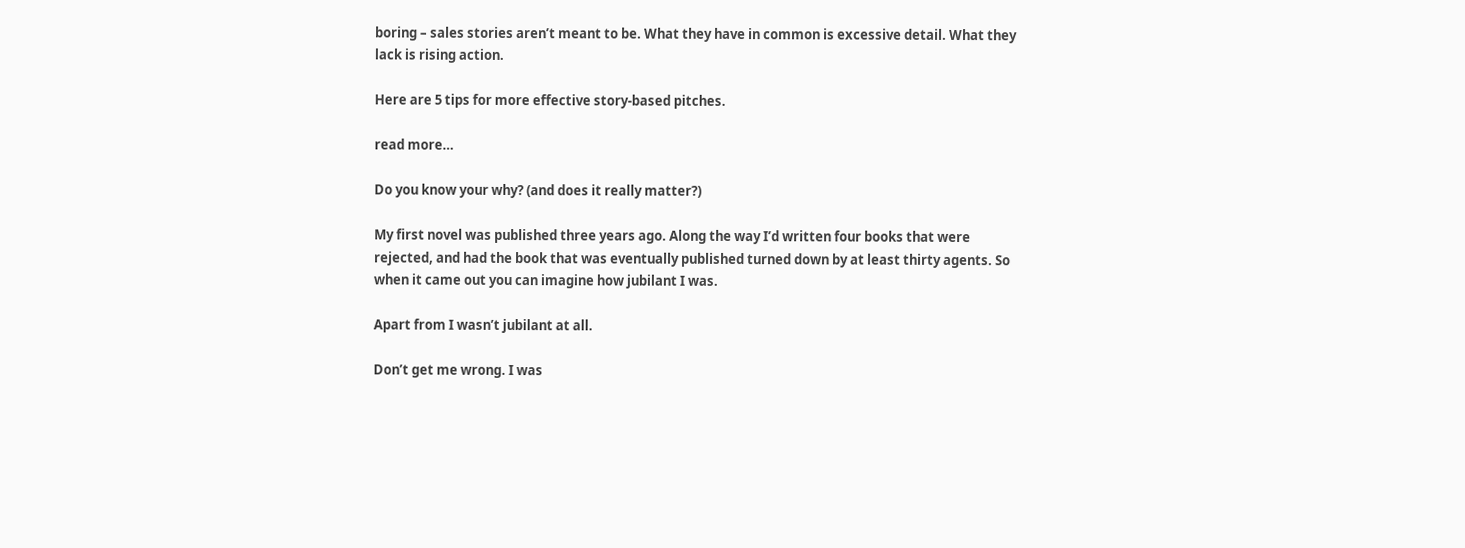boring – sales stories aren’t meant to be. What they have in common is excessive detail. What they lack is rising action.

Here are 5 tips for more effective story-based pitches.

read more…

Do you know your why? (and does it really matter?)

My first novel was published three years ago. Along the way I’d written four books that were rejected, and had the book that was eventually published turned down by at least thirty agents. So when it came out you can imagine how jubilant I was.

Apart from I wasn’t jubilant at all.

Don’t get me wrong. I was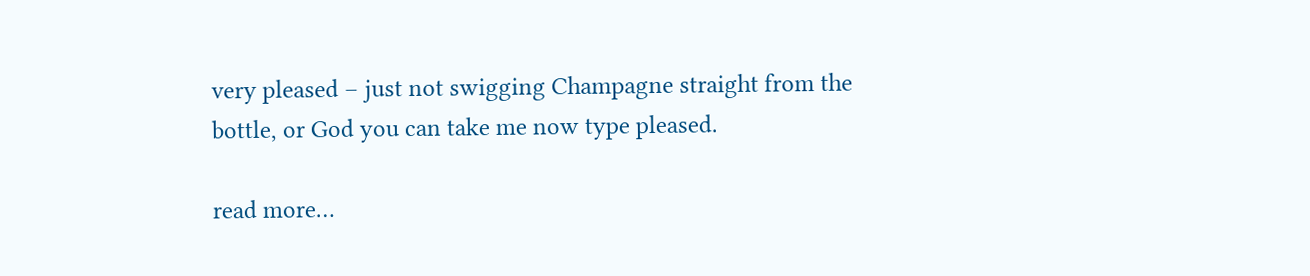very pleased – just not swigging Champagne straight from the bottle, or God you can take me now type pleased.

read more…